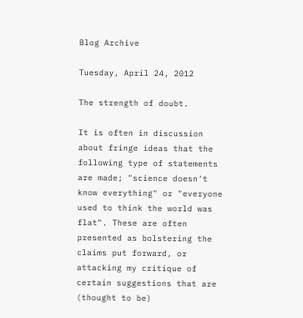Blog Archive

Tuesday, April 24, 2012

The strength of doubt.

It is often in discussion about fringe ideas that the following type of statements are made; "science doesn't know everything" or "everyone used to think the world was flat". These are often presented as bolstering the claims put forward, or attacking my critique of certain suggestions that are (thought to be)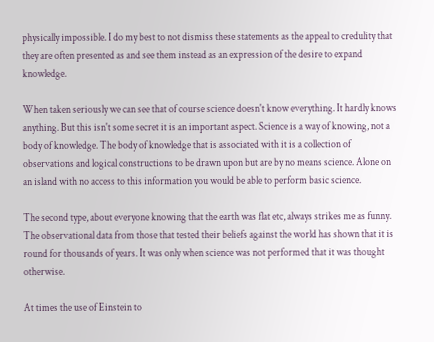physically impossible. I do my best to not dismiss these statements as the appeal to credulity that they are often presented as and see them instead as an expression of the desire to expand knowledge.

When taken seriously we can see that of course science doesn't know everything. It hardly knows anything. But this isn't some secret it is an important aspect. Science is a way of knowing, not a body of knowledge. The body of knowledge that is associated with it is a collection of observations and logical constructions to be drawn upon but are by no means science. Alone on an island with no access to this information you would be able to perform basic science.

The second type, about everyone knowing that the earth was flat etc, always strikes me as funny. The observational data from those that tested their beliefs against the world has shown that it is round for thousands of years. It was only when science was not performed that it was thought otherwise.

At times the use of Einstein to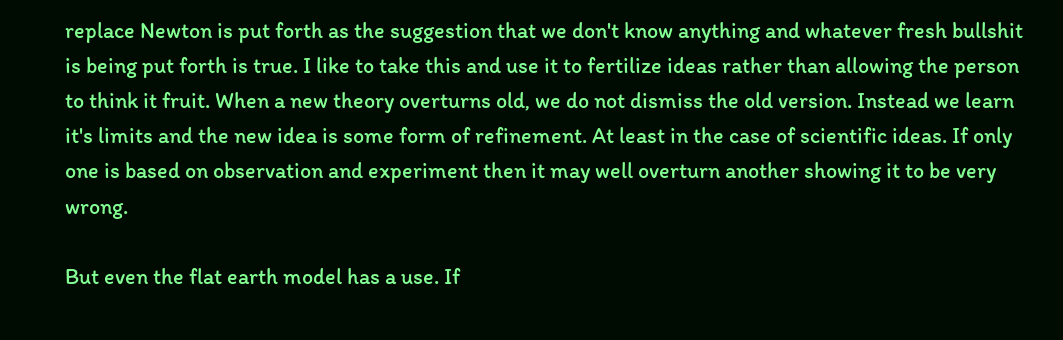replace Newton is put forth as the suggestion that we don't know anything and whatever fresh bullshit is being put forth is true. I like to take this and use it to fertilize ideas rather than allowing the person to think it fruit. When a new theory overturns old, we do not dismiss the old version. Instead we learn it's limits and the new idea is some form of refinement. At least in the case of scientific ideas. If only one is based on observation and experiment then it may well overturn another showing it to be very wrong.

But even the flat earth model has a use. If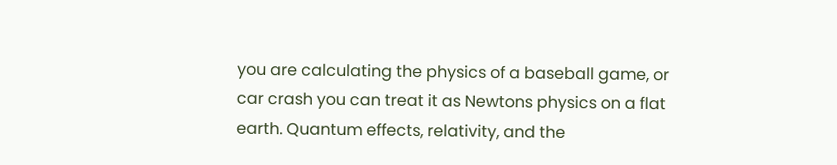you are calculating the physics of a baseball game, or car crash you can treat it as Newtons physics on a flat earth. Quantum effects, relativity, and the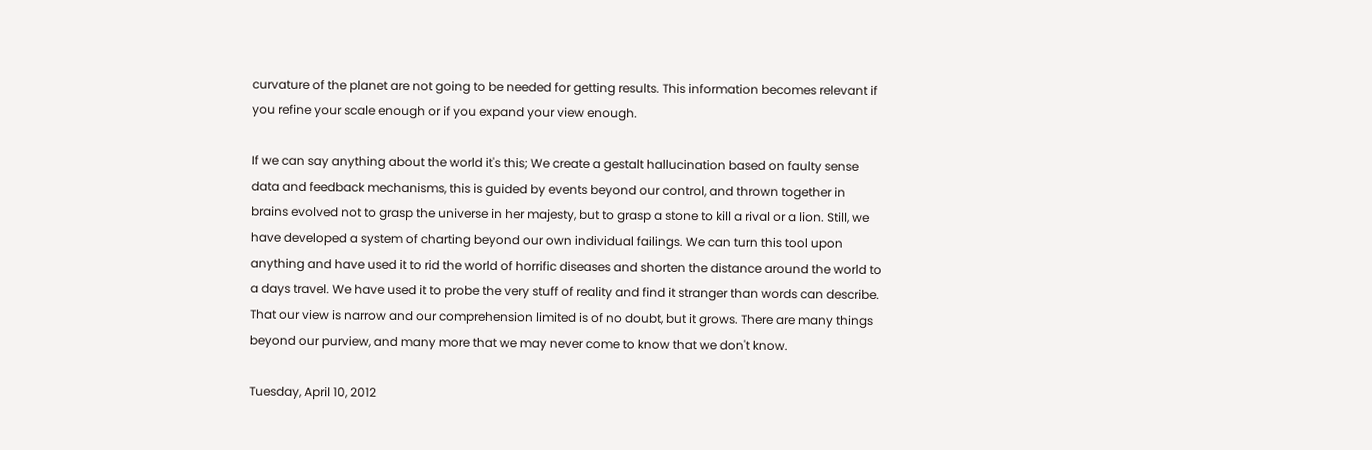curvature of the planet are not going to be needed for getting results. This information becomes relevant if you refine your scale enough or if you expand your view enough.

If we can say anything about the world it's this; We create a gestalt hallucination based on faulty sense data and feedback mechanisms, this is guided by events beyond our control, and thrown together in brains evolved not to grasp the universe in her majesty, but to grasp a stone to kill a rival or a lion. Still, we have developed a system of charting beyond our own individual failings. We can turn this tool upon anything and have used it to rid the world of horrific diseases and shorten the distance around the world to a days travel. We have used it to probe the very stuff of reality and find it stranger than words can describe. That our view is narrow and our comprehension limited is of no doubt, but it grows. There are many things beyond our purview, and many more that we may never come to know that we don't know.

Tuesday, April 10, 2012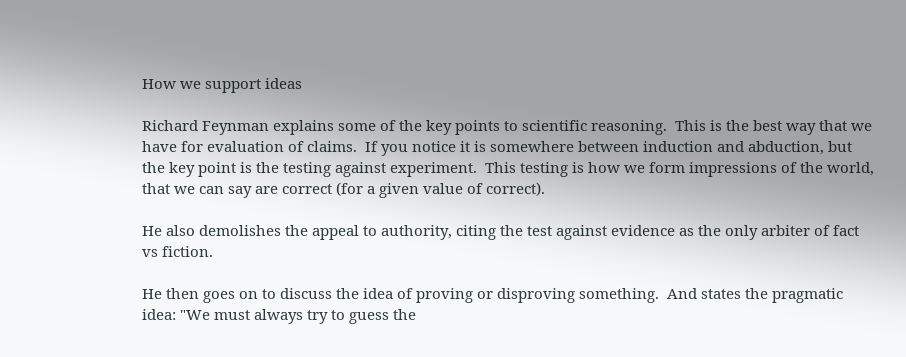How we support ideas

Richard Feynman explains some of the key points to scientific reasoning.  This is the best way that we have for evaluation of claims.  If you notice it is somewhere between induction and abduction, but the key point is the testing against experiment.  This testing is how we form impressions of the world, that we can say are correct (for a given value of correct).

He also demolishes the appeal to authority, citing the test against evidence as the only arbiter of fact vs fiction.

He then goes on to discuss the idea of proving or disproving something.  And states the pragmatic idea: "We must always try to guess the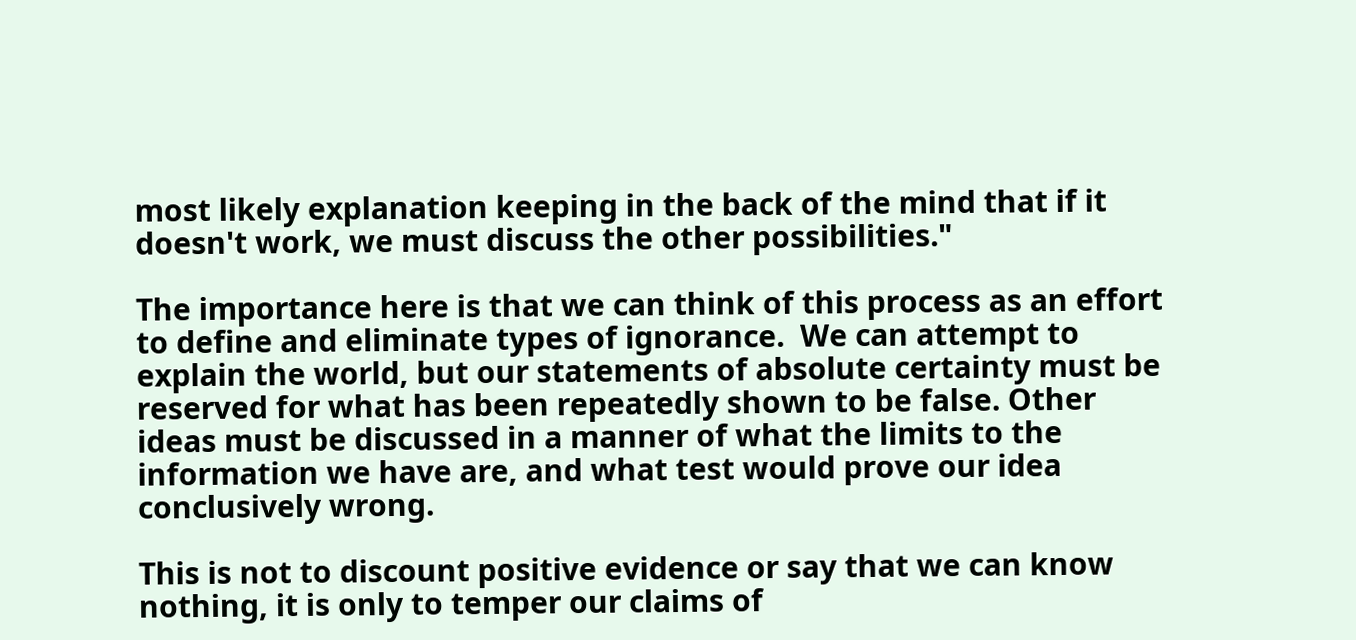most likely explanation keeping in the back of the mind that if it doesn't work, we must discuss the other possibilities."

The importance here is that we can think of this process as an effort to define and eliminate types of ignorance.  We can attempt to explain the world, but our statements of absolute certainty must be reserved for what has been repeatedly shown to be false. Other ideas must be discussed in a manner of what the limits to the information we have are, and what test would prove our idea conclusively wrong.

This is not to discount positive evidence or say that we can know nothing, it is only to temper our claims of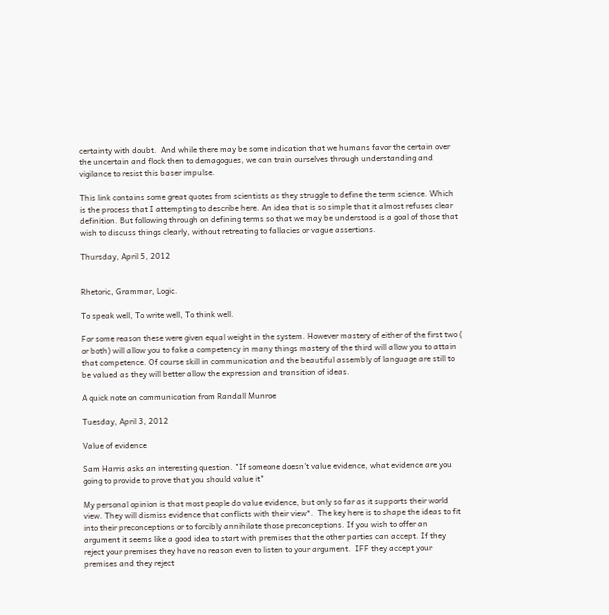certainty with doubt.  And while there may be some indication that we humans favor the certain over the uncertain and flock then to demagogues, we can train ourselves through understanding and vigilance to resist this baser impulse.

This link contains some great quotes from scientists as they struggle to define the term science. Which is the process that I attempting to describe here. An idea that is so simple that it almost refuses clear definition. But following through on defining terms so that we may be understood is a goal of those that wish to discuss things clearly, without retreating to fallacies or vague assertions.

Thursday, April 5, 2012


Rhetoric, Grammar, Logic.

To speak well, To write well, To think well.

For some reason these were given equal weight in the system. However mastery of either of the first two ( or both) will allow you to fake a competency in many things mastery of the third will allow you to attain that competence. Of course skill in communication and the beautiful assembly of language are still to be valued as they will better allow the expression and transition of ideas.

A quick note on communication from Randall Munroe

Tuesday, April 3, 2012

Value of evidence

Sam Harris asks an interesting question. "If someone doesn't value evidence, what evidence are you going to provide to prove that you should value it"

My personal opinion is that most people do value evidence, but only so far as it supports their world view. They will dismiss evidence that conflicts with their view*.  The key here is to shape the ideas to fit into their preconceptions or to forcibly annihilate those preconceptions. If you wish to offer an argument it seems like a good idea to start with premises that the other parties can accept. If they reject your premises they have no reason even to listen to your argument.  IFF they accept your premises and they reject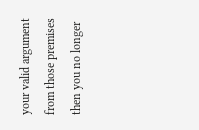your valid argument from those premises then you no longer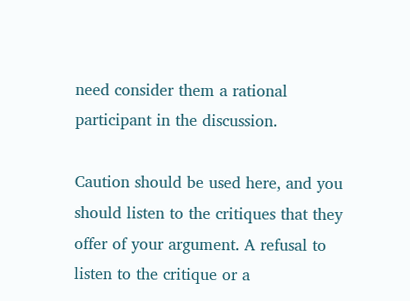need consider them a rational participant in the discussion.

Caution should be used here, and you should listen to the critiques that they offer of your argument. A refusal to listen to the critique or a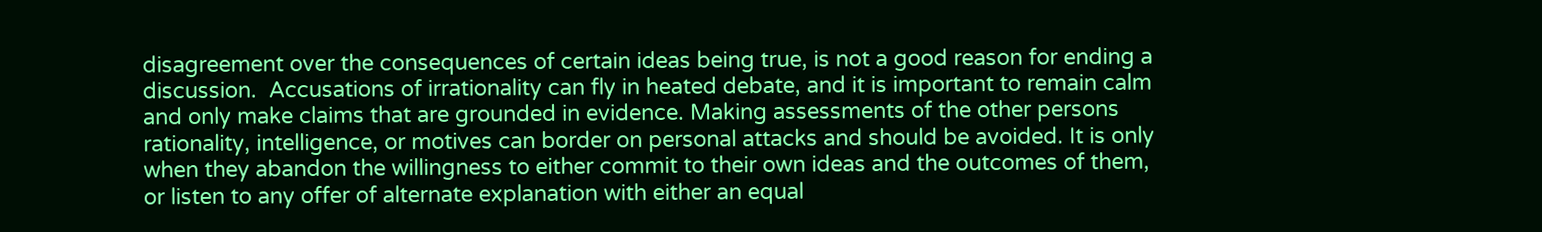disagreement over the consequences of certain ideas being true, is not a good reason for ending a discussion.  Accusations of irrationality can fly in heated debate, and it is important to remain calm and only make claims that are grounded in evidence. Making assessments of the other persons rationality, intelligence, or motives can border on personal attacks and should be avoided. It is only when they abandon the willingness to either commit to their own ideas and the outcomes of them, or listen to any offer of alternate explanation with either an equal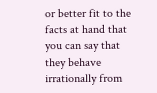or better fit to the facts at hand that you can say that they behave irrationally from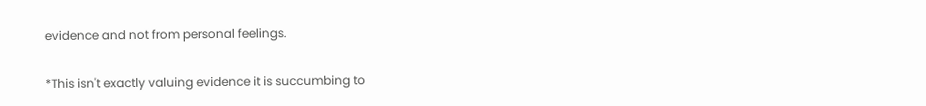evidence and not from personal feelings.


*This isn't exactly valuing evidence it is succumbing to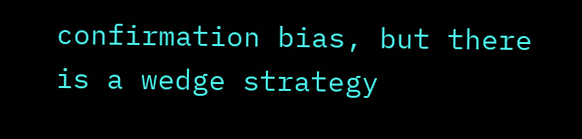confirmation bias, but there is a wedge strategy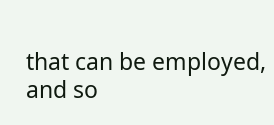that can be employed, and so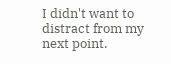I didn't want to distract from my next point.